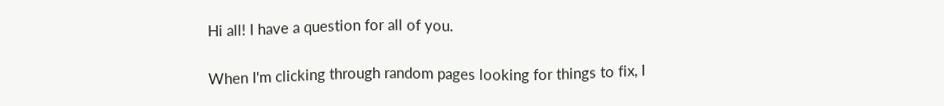Hi all! I have a question for all of you.

When I'm clicking through random pages looking for things to fix, I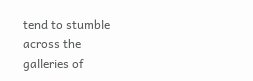tend to stumble across the galleries of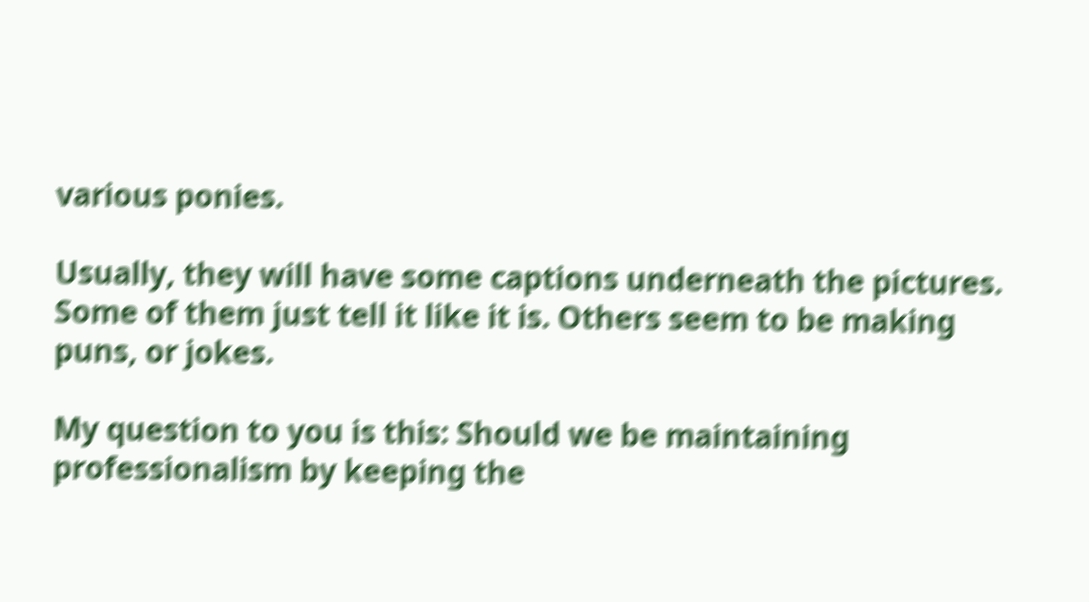various ponies.

Usually, they will have some captions underneath the pictures. Some of them just tell it like it is. Others seem to be making puns, or jokes.

My question to you is this: Should we be maintaining professionalism by keeping the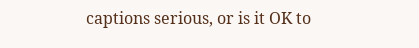captions serious, or is it OK to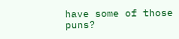have some of those puns?